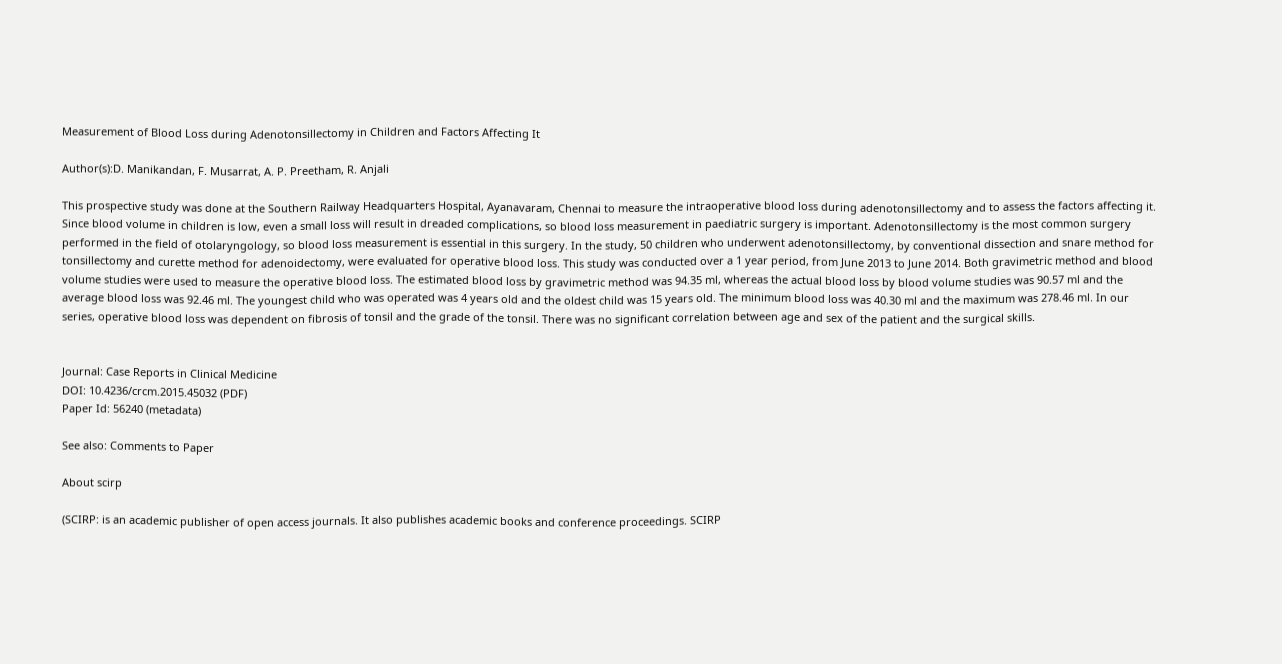Measurement of Blood Loss during Adenotonsillectomy in Children and Factors Affecting It

Author(s):D. Manikandan, F. Musarrat, A. P. Preetham, R. Anjali

This prospective study was done at the Southern Railway Headquarters Hospital, Ayanavaram, Chennai to measure the intraoperative blood loss during adenotonsillectomy and to assess the factors affecting it. Since blood volume in children is low, even a small loss will result in dreaded complications, so blood loss measurement in paediatric surgery is important. Adenotonsillectomy is the most common surgery performed in the field of otolaryngology, so blood loss measurement is essential in this surgery. In the study, 50 children who underwent adenotonsillectomy, by conventional dissection and snare method for tonsillectomy and curette method for adenoidectomy, were evaluated for operative blood loss. This study was conducted over a 1 year period, from June 2013 to June 2014. Both gravimetric method and blood volume studies were used to measure the operative blood loss. The estimated blood loss by gravimetric method was 94.35 ml, whereas the actual blood loss by blood volume studies was 90.57 ml and the average blood loss was 92.46 ml. The youngest child who was operated was 4 years old and the oldest child was 15 years old. The minimum blood loss was 40.30 ml and the maximum was 278.46 ml. In our series, operative blood loss was dependent on fibrosis of tonsil and the grade of the tonsil. There was no significant correlation between age and sex of the patient and the surgical skills.


Journal: Case Reports in Clinical Medicine
DOI: 10.4236/crcm.2015.45032 (PDF)
Paper Id: 56240 (metadata)

See also: Comments to Paper

About scirp

(SCIRP: is an academic publisher of open access journals. It also publishes academic books and conference proceedings. SCIRP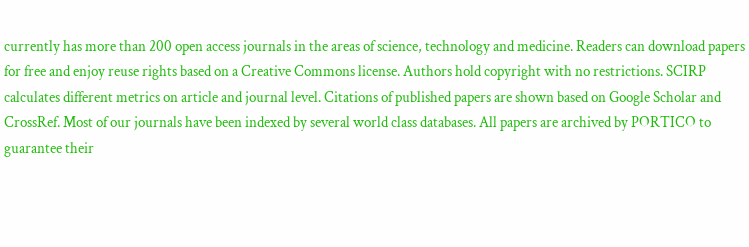currently has more than 200 open access journals in the areas of science, technology and medicine. Readers can download papers for free and enjoy reuse rights based on a Creative Commons license. Authors hold copyright with no restrictions. SCIRP calculates different metrics on article and journal level. Citations of published papers are shown based on Google Scholar and CrossRef. Most of our journals have been indexed by several world class databases. All papers are archived by PORTICO to guarantee their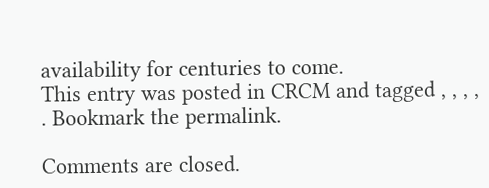availability for centuries to come.
This entry was posted in CRCM and tagged , , , , . Bookmark the permalink.

Comments are closed.